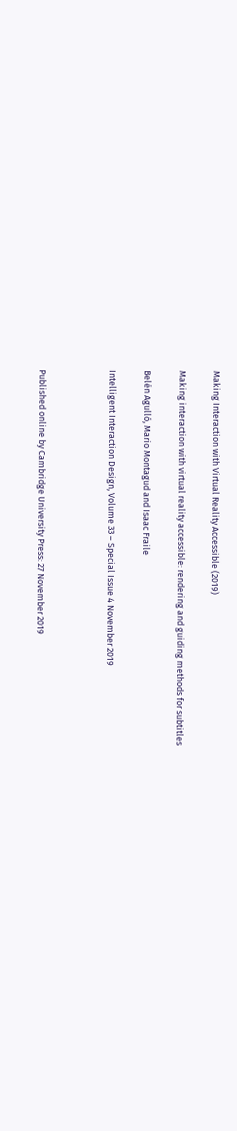Making Interaction with Virtual Reality Accessible (2019)

Making interaction with virtual reality accessible: rendering and guiding methods for subtitles

Belén Agulló, Mario Montagud and Isaac Fraile

Intelligent Interaction Design, Volume 33 – Special Issue 4 November 2019



Published online by Cambridge University Press: 27 November 2019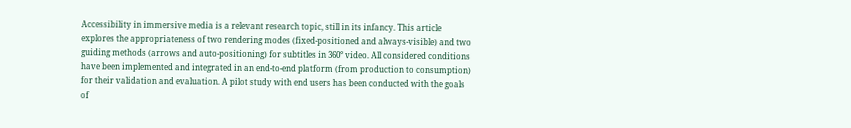Accessibility in immersive media is a relevant research topic, still in its infancy. This article explores the appropriateness of two rendering modes (fixed-positioned and always-visible) and two guiding methods (arrows and auto-positioning) for subtitles in 360° video. All considered conditions have been implemented and integrated in an end-to-end platform (from production to consumption) for their validation and evaluation. A pilot study with end users has been conducted with the goals of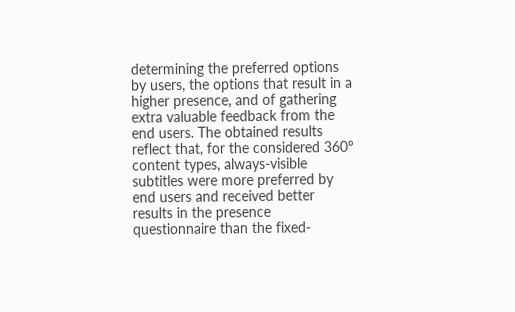determining the preferred options by users, the options that result in a higher presence, and of gathering extra valuable feedback from the end users. The obtained results reflect that, for the considered 360° content types, always-visible subtitles were more preferred by end users and received better results in the presence questionnaire than the fixed-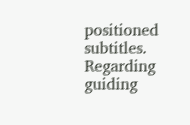positioned subtitles. Regarding guiding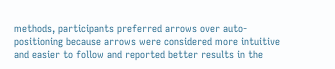methods, participants preferred arrows over auto-positioning because arrows were considered more intuitive and easier to follow and reported better results in the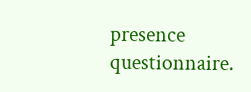presence questionnaire.